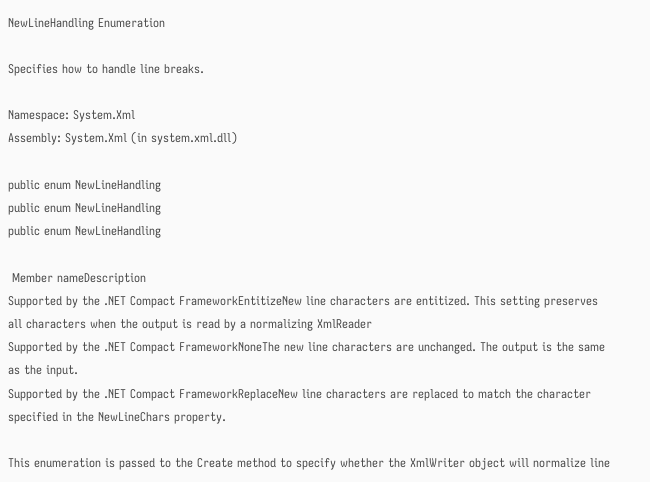NewLineHandling Enumeration

Specifies how to handle line breaks.

Namespace: System.Xml
Assembly: System.Xml (in system.xml.dll)

public enum NewLineHandling
public enum NewLineHandling
public enum NewLineHandling

 Member nameDescription
Supported by the .NET Compact FrameworkEntitizeNew line characters are entitized. This setting preserves all characters when the output is read by a normalizing XmlReader
Supported by the .NET Compact FrameworkNoneThe new line characters are unchanged. The output is the same as the input.
Supported by the .NET Compact FrameworkReplaceNew line characters are replaced to match the character specified in the NewLineChars property.

This enumeration is passed to the Create method to specify whether the XmlWriter object will normalize line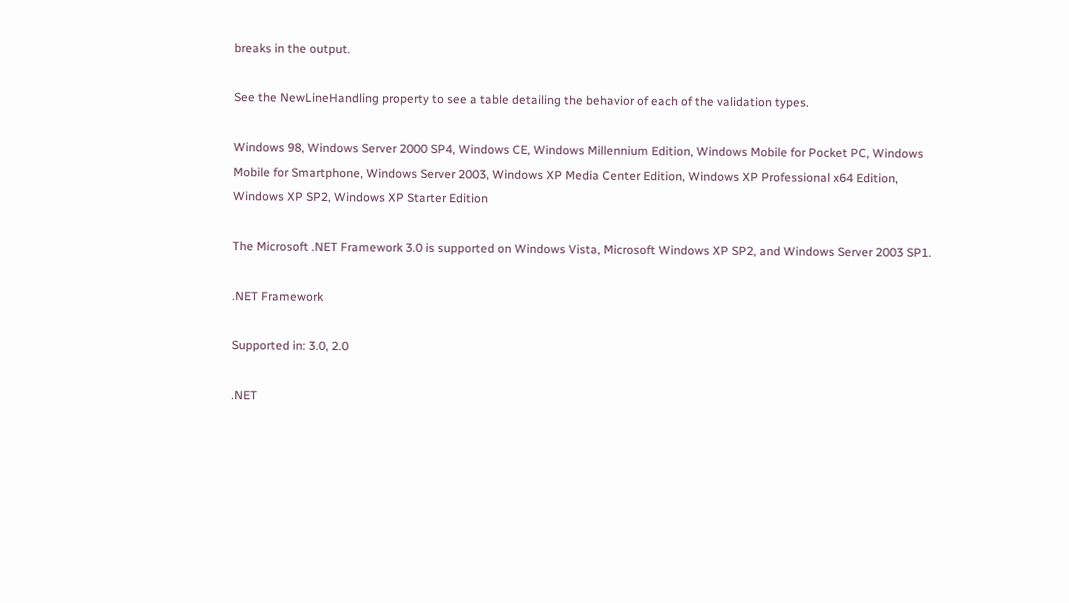breaks in the output.

See the NewLineHandling property to see a table detailing the behavior of each of the validation types.

Windows 98, Windows Server 2000 SP4, Windows CE, Windows Millennium Edition, Windows Mobile for Pocket PC, Windows Mobile for Smartphone, Windows Server 2003, Windows XP Media Center Edition, Windows XP Professional x64 Edition, Windows XP SP2, Windows XP Starter Edition

The Microsoft .NET Framework 3.0 is supported on Windows Vista, Microsoft Windows XP SP2, and Windows Server 2003 SP1.

.NET Framework

Supported in: 3.0, 2.0

.NET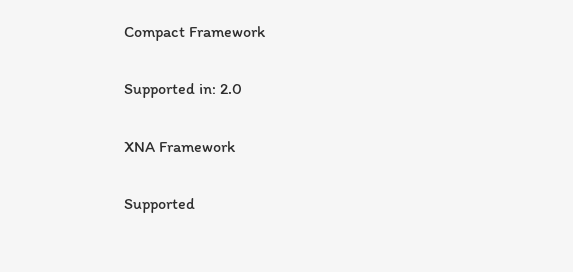Compact Framework

Supported in: 2.0

XNA Framework

Supported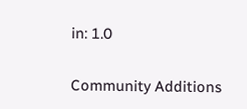in: 1.0

Community Additions